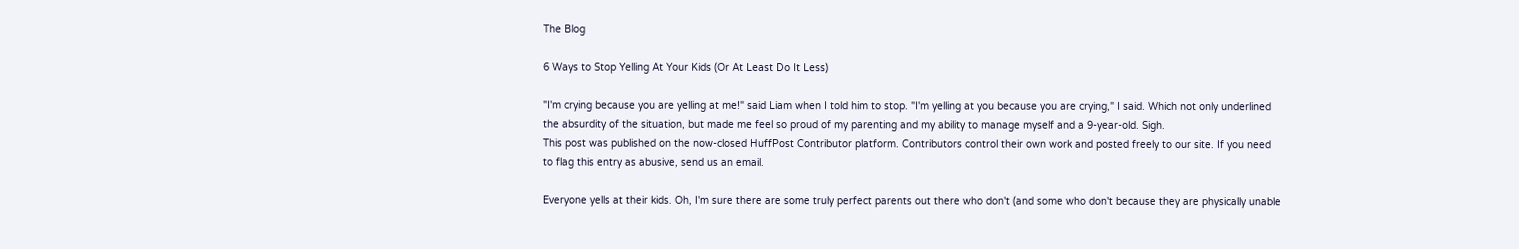The Blog

6 Ways to Stop Yelling At Your Kids (Or At Least Do It Less)

"I'm crying because you are yelling at me!" said Liam when I told him to stop. "I'm yelling at you because you are crying," I said. Which not only underlined the absurdity of the situation, but made me feel so proud of my parenting and my ability to manage myself and a 9-year-old. Sigh.
This post was published on the now-closed HuffPost Contributor platform. Contributors control their own work and posted freely to our site. If you need to flag this entry as abusive, send us an email.

Everyone yells at their kids. Oh, I'm sure there are some truly perfect parents out there who don't (and some who don't because they are physically unable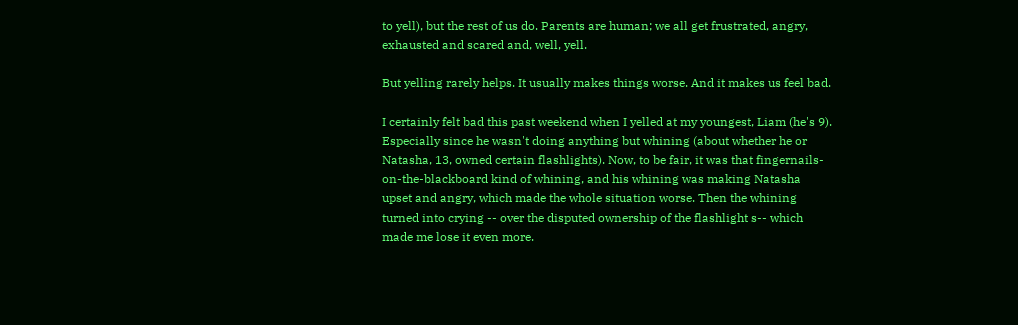to yell), but the rest of us do. Parents are human; we all get frustrated, angry, exhausted and scared and, well, yell.

But yelling rarely helps. It usually makes things worse. And it makes us feel bad.

I certainly felt bad this past weekend when I yelled at my youngest, Liam (he's 9). Especially since he wasn't doing anything but whining (about whether he or Natasha, 13, owned certain flashlights). Now, to be fair, it was that fingernails-on-the-blackboard kind of whining, and his whining was making Natasha upset and angry, which made the whole situation worse. Then the whining turned into crying -- over the disputed ownership of the flashlight s-- which made me lose it even more.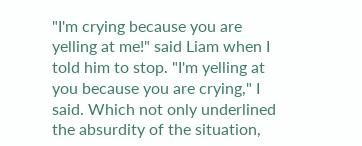"I'm crying because you are yelling at me!" said Liam when I told him to stop. "I'm yelling at you because you are crying," I said. Which not only underlined the absurdity of the situation,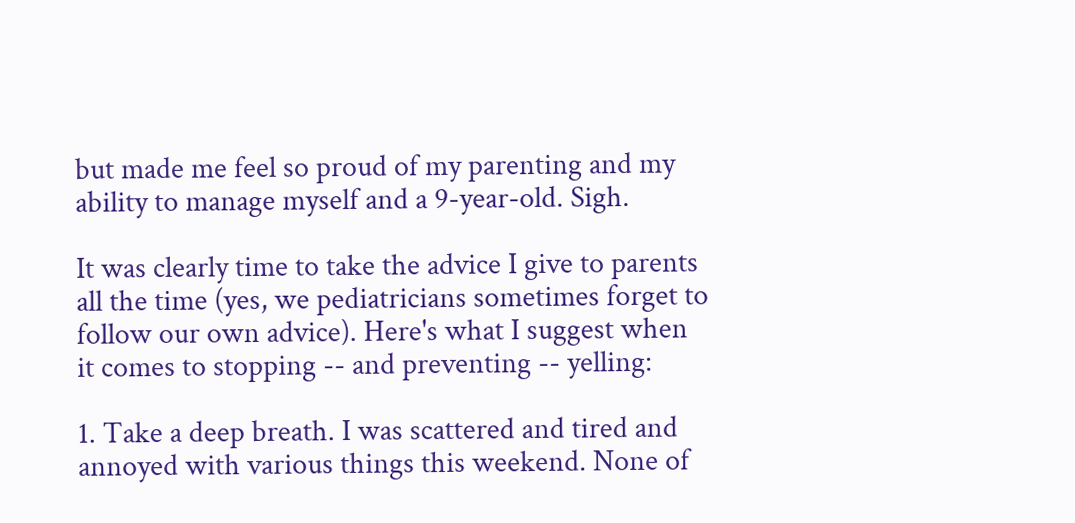but made me feel so proud of my parenting and my ability to manage myself and a 9-year-old. Sigh.

It was clearly time to take the advice I give to parents all the time (yes, we pediatricians sometimes forget to follow our own advice). Here's what I suggest when it comes to stopping -- and preventing -- yelling:

1. Take a deep breath. I was scattered and tired and annoyed with various things this weekend. None of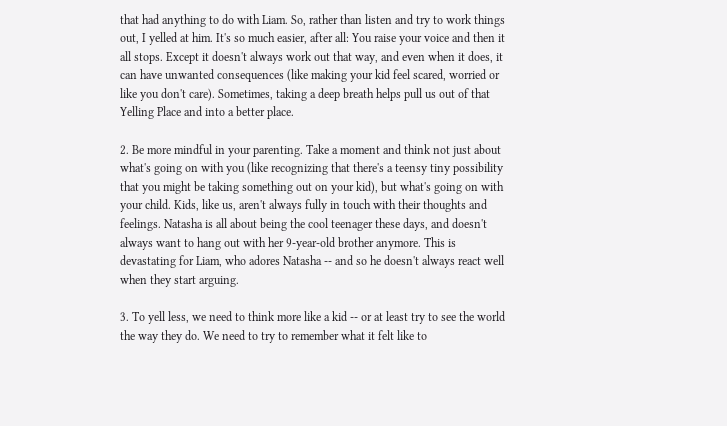that had anything to do with Liam. So, rather than listen and try to work things out, I yelled at him. It's so much easier, after all: You raise your voice and then it all stops. Except it doesn't always work out that way, and even when it does, it can have unwanted consequences (like making your kid feel scared, worried or like you don't care). Sometimes, taking a deep breath helps pull us out of that Yelling Place and into a better place.

2. Be more mindful in your parenting. Take a moment and think not just about what's going on with you (like recognizing that there's a teensy tiny possibility that you might be taking something out on your kid), but what's going on with your child. Kids, like us, aren't always fully in touch with their thoughts and feelings. Natasha is all about being the cool teenager these days, and doesn't always want to hang out with her 9-year-old brother anymore. This is devastating for Liam, who adores Natasha -- and so he doesn't always react well when they start arguing.

3. To yell less, we need to think more like a kid -- or at least try to see the world the way they do. We need to try to remember what it felt like to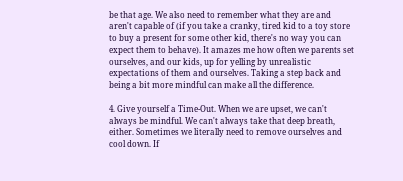be that age. We also need to remember what they are and aren't capable of (if you take a cranky, tired kid to a toy store to buy a present for some other kid, there's no way you can expect them to behave). It amazes me how often we parents set ourselves, and our kids, up for yelling by unrealistic expectations of them and ourselves. Taking a step back and being a bit more mindful can make all the difference.

4. Give yourself a Time-Out. When we are upset, we can't always be mindful. We can't always take that deep breath, either. Sometimes we literally need to remove ourselves and cool down. If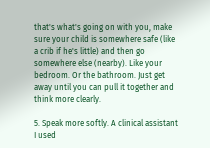that's what's going on with you, make sure your child is somewhere safe (like a crib if he's little) and then go somewhere else (nearby). Like your bedroom. Or the bathroom. Just get away until you can pull it together and think more clearly.

5. Speak more softly. A clinical assistant I used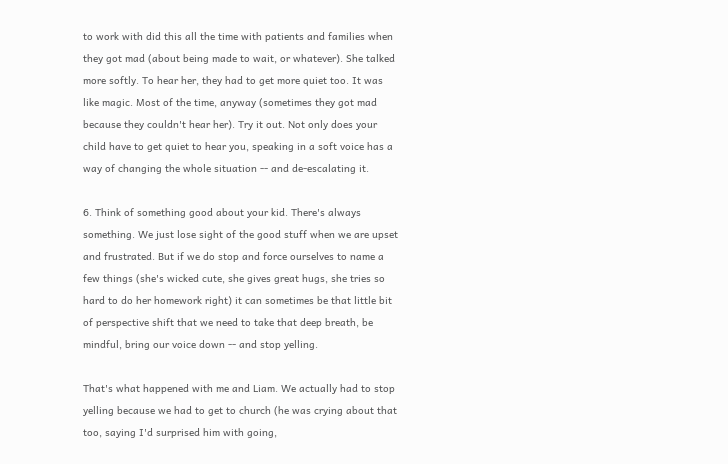to work with did this all the time with patients and families when they got mad (about being made to wait, or whatever). She talked more softly. To hear her, they had to get more quiet too. It was like magic. Most of the time, anyway (sometimes they got mad because they couldn't hear her). Try it out. Not only does your child have to get quiet to hear you, speaking in a soft voice has a way of changing the whole situation -- and de-escalating it.

6. Think of something good about your kid. There's always something. We just lose sight of the good stuff when we are upset and frustrated. But if we do stop and force ourselves to name a few things (she's wicked cute, she gives great hugs, she tries so hard to do her homework right) it can sometimes be that little bit of perspective shift that we need to take that deep breath, be mindful, bring our voice down -- and stop yelling.

That's what happened with me and Liam. We actually had to stop yelling because we had to get to church (he was crying about that too, saying I'd surprised him with going,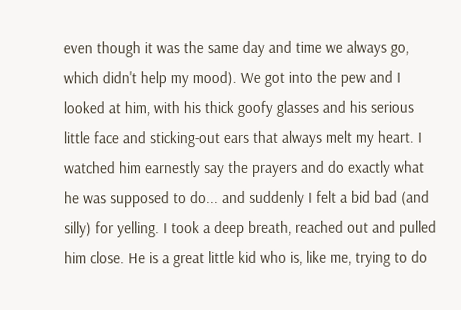even though it was the same day and time we always go, which didn't help my mood). We got into the pew and I looked at him, with his thick goofy glasses and his serious little face and sticking-out ears that always melt my heart. I watched him earnestly say the prayers and do exactly what he was supposed to do... and suddenly I felt a bid bad (and silly) for yelling. I took a deep breath, reached out and pulled him close. He is a great little kid who is, like me, trying to do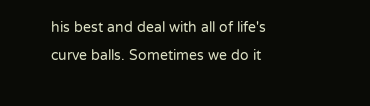his best and deal with all of life's curve balls. Sometimes we do it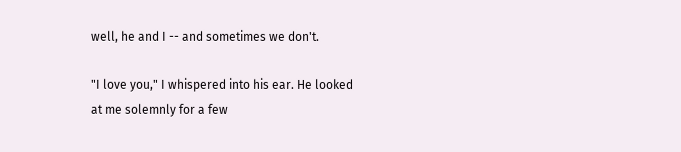well, he and I -- and sometimes we don't.

"I love you," I whispered into his ear. He looked at me solemnly for a few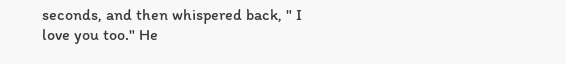seconds, and then whispered back, " I love you too." He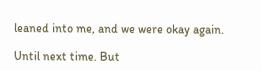leaned into me, and we were okay again.

Until next time. But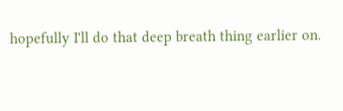hopefully I'll do that deep breath thing earlier on.